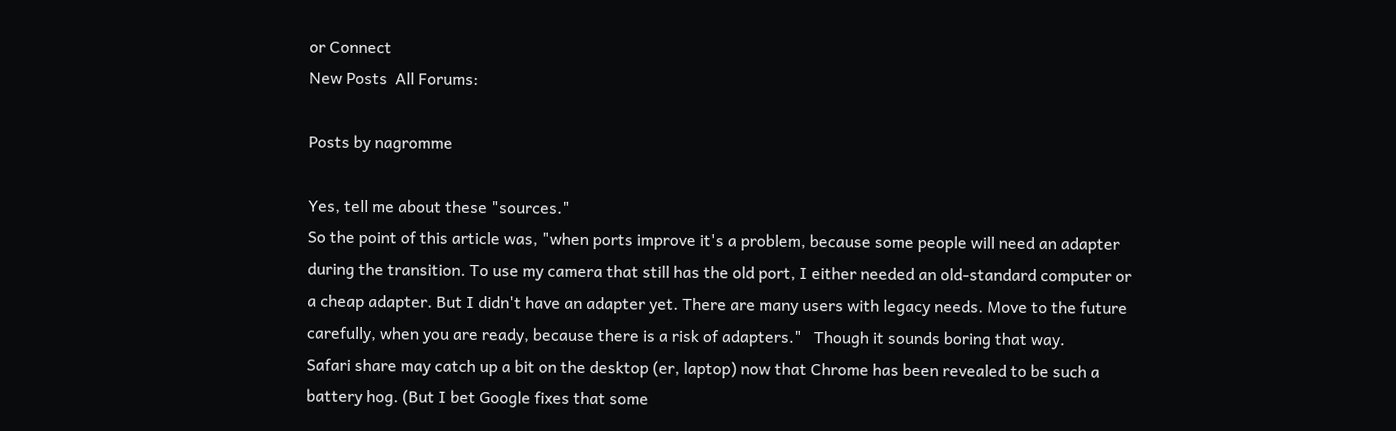or Connect
New Posts  All Forums:

Posts by nagromme

Yes, tell me about these "sources."
So the point of this article was, "when ports improve it's a problem, because some people will need an adapter during the transition. To use my camera that still has the old port, I either needed an old-standard computer or a cheap adapter. But I didn't have an adapter yet. There are many users with legacy needs. Move to the future carefully, when you are ready, because there is a risk of adapters."   Though it sounds boring that way.
Safari share may catch up a bit on the desktop (er, laptop) now that Chrome has been revealed to be such a battery hog. (But I bet Google fixes that some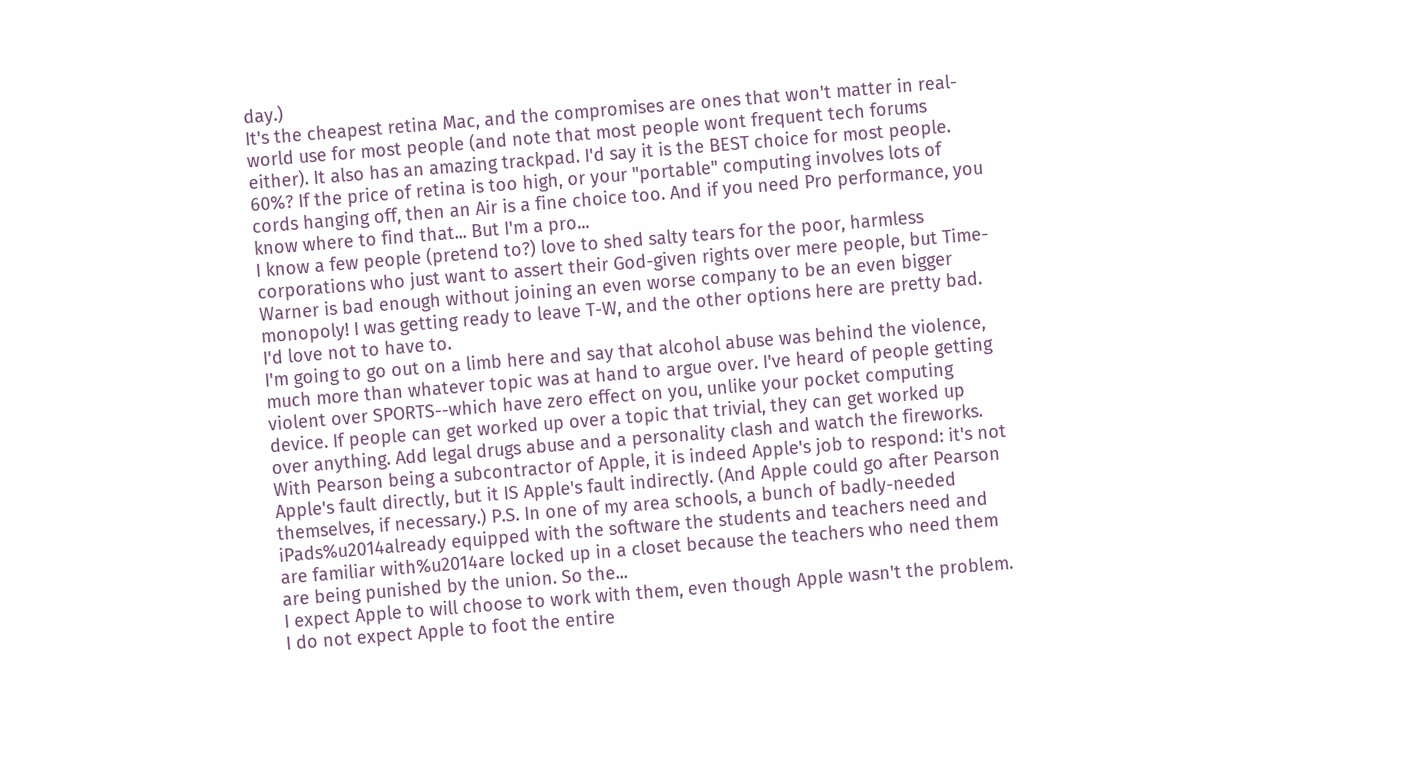day.)
It's the cheapest retina Mac, and the compromises are ones that won't matter in real-world use for most people (and note that most people wont frequent tech forums either). It also has an amazing trackpad. I'd say it is the BEST choice for most people. 60%? If the price of retina is too high, or your "portable" computing involves lots of cords hanging off, then an Air is a fine choice too. And if you need Pro performance, you know where to find that... But I'm a pro...
I know a few people (pretend to?) love to shed salty tears for the poor, harmless corporations who just want to assert their God-given rights over mere people, but Time-Warner is bad enough without joining an even worse company to be an even bigger monopoly! I was getting ready to leave T-W, and the other options here are pretty bad. I'd love not to have to.
I'm going to go out on a limb here and say that alcohol abuse was behind the violence, much more than whatever topic was at hand to argue over. I've heard of people getting violent over SPORTS--which have zero effect on you, unlike your pocket computing device. If people can get worked up over a topic that trivial, they can get worked up over anything. Add legal drugs abuse and a personality clash and watch the fireworks.
With Pearson being a subcontractor of Apple, it is indeed Apple's job to respond: it's not Apple's fault directly, but it IS Apple's fault indirectly. (And Apple could go after Pearson themselves, if necessary.) P.S. In one of my area schools, a bunch of badly-needed iPads%u2014already equipped with the software the students and teachers need and are familiar with%u2014are locked up in a closet because the teachers who need them are being punished by the union. So the...
I expect Apple to will choose to work with them, even though Apple wasn't the problem. I do not expect Apple to foot the entire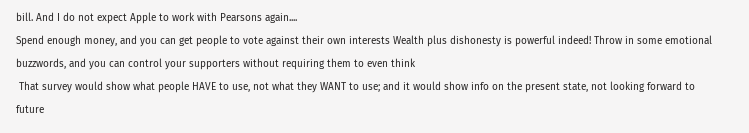bill. And I do not expect Apple to work with Pearsons again....
Spend enough money, and you can get people to vote against their own interests Wealth plus dishonesty is powerful indeed! Throw in some emotional buzzwords, and you can control your supporters without requiring them to even think
 That survey would show what people HAVE to use, not what they WANT to use; and it would show info on the present state, not looking forward to future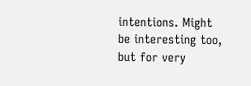intentions. Might be interesting too, but for very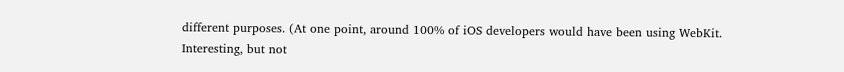different purposes. (At one point, around 100% of iOS developers would have been using WebKit. Interesting, but not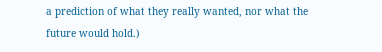a prediction of what they really wanted, nor what the future would hold.)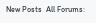New Posts  All Forums: